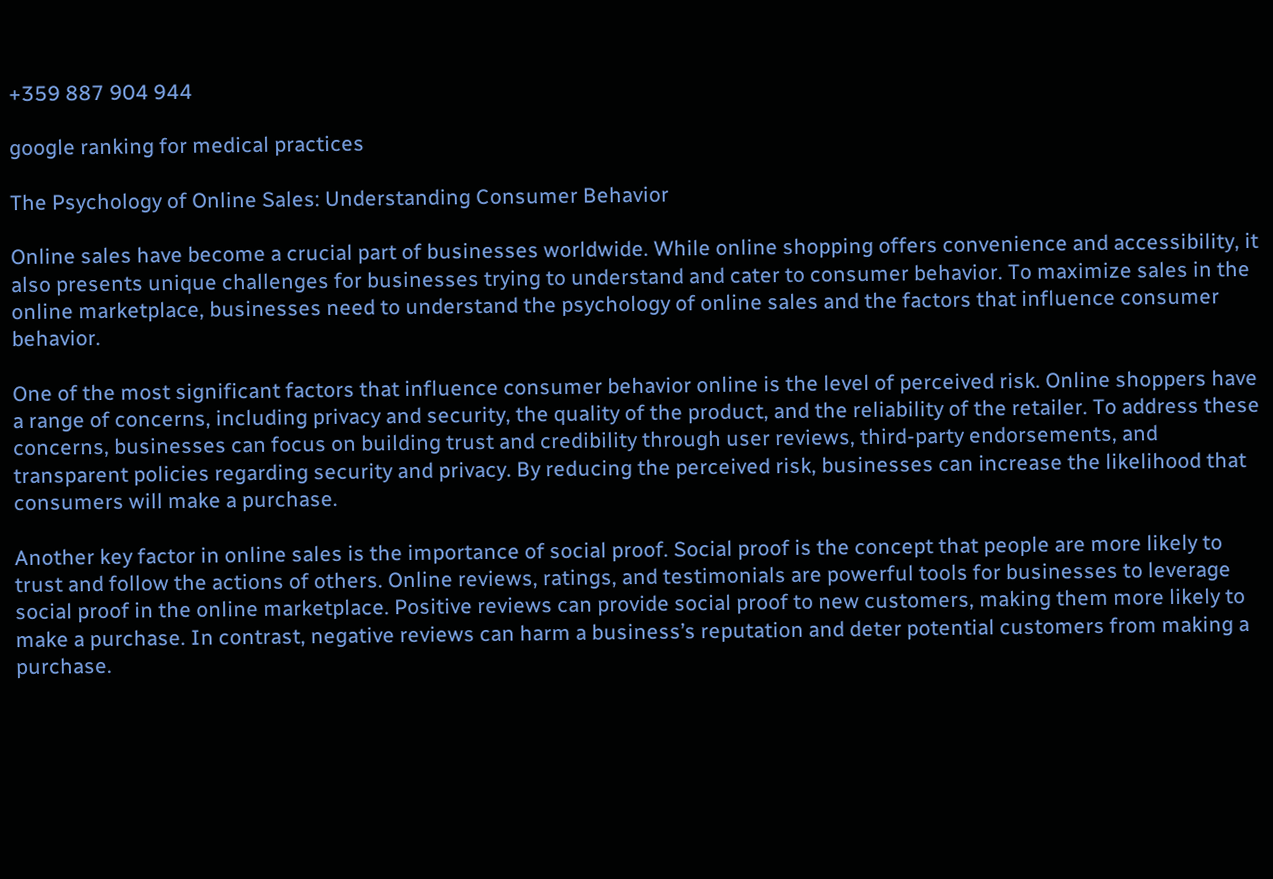+359 887 904 944

google ranking for medical practices

The Psychology of Online Sales: Understanding Consumer Behavior

Online sales have become a crucial part of businesses worldwide. While online shopping offers convenience and accessibility, it also presents unique challenges for businesses trying to understand and cater to consumer behavior. To maximize sales in the online marketplace, businesses need to understand the psychology of online sales and the factors that influence consumer behavior.

One of the most significant factors that influence consumer behavior online is the level of perceived risk. Online shoppers have a range of concerns, including privacy and security, the quality of the product, and the reliability of the retailer. To address these concerns, businesses can focus on building trust and credibility through user reviews, third-party endorsements, and transparent policies regarding security and privacy. By reducing the perceived risk, businesses can increase the likelihood that consumers will make a purchase.

Another key factor in online sales is the importance of social proof. Social proof is the concept that people are more likely to trust and follow the actions of others. Online reviews, ratings, and testimonials are powerful tools for businesses to leverage social proof in the online marketplace. Positive reviews can provide social proof to new customers, making them more likely to make a purchase. In contrast, negative reviews can harm a business’s reputation and deter potential customers from making a purchase.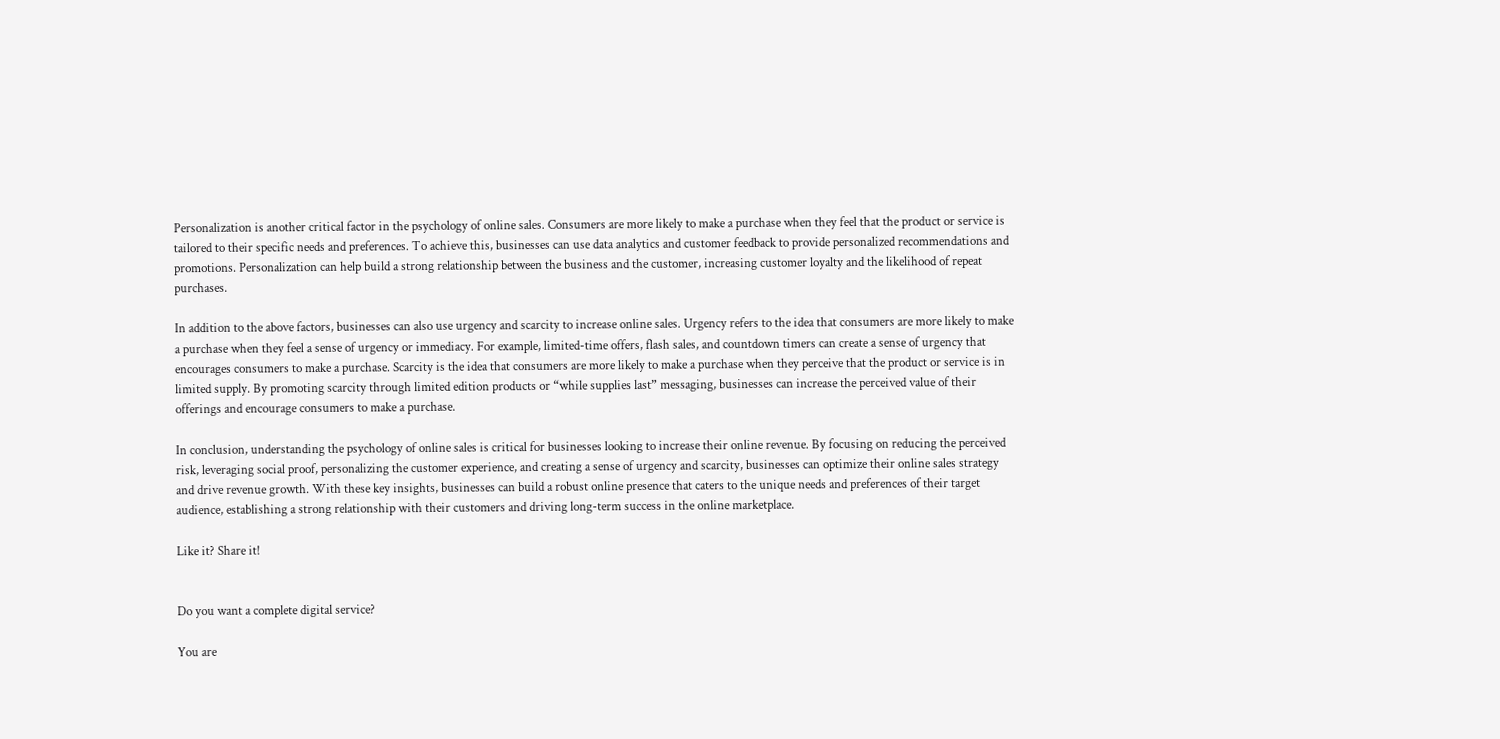Personalization is another critical factor in the psychology of online sales. Consumers are more likely to make a purchase when they feel that the product or service is tailored to their specific needs and preferences. To achieve this, businesses can use data analytics and customer feedback to provide personalized recommendations and promotions. Personalization can help build a strong relationship between the business and the customer, increasing customer loyalty and the likelihood of repeat purchases.

In addition to the above factors, businesses can also use urgency and scarcity to increase online sales. Urgency refers to the idea that consumers are more likely to make a purchase when they feel a sense of urgency or immediacy. For example, limited-time offers, flash sales, and countdown timers can create a sense of urgency that encourages consumers to make a purchase. Scarcity is the idea that consumers are more likely to make a purchase when they perceive that the product or service is in limited supply. By promoting scarcity through limited edition products or “while supplies last” messaging, businesses can increase the perceived value of their offerings and encourage consumers to make a purchase.

In conclusion, understanding the psychology of online sales is critical for businesses looking to increase their online revenue. By focusing on reducing the perceived risk, leveraging social proof, personalizing the customer experience, and creating a sense of urgency and scarcity, businesses can optimize their online sales strategy and drive revenue growth. With these key insights, businesses can build a robust online presence that caters to the unique needs and preferences of their target audience, establishing a strong relationship with their customers and driving long-term success in the online marketplace.

Like it? Share it!


Do you want a complete digital service?

You are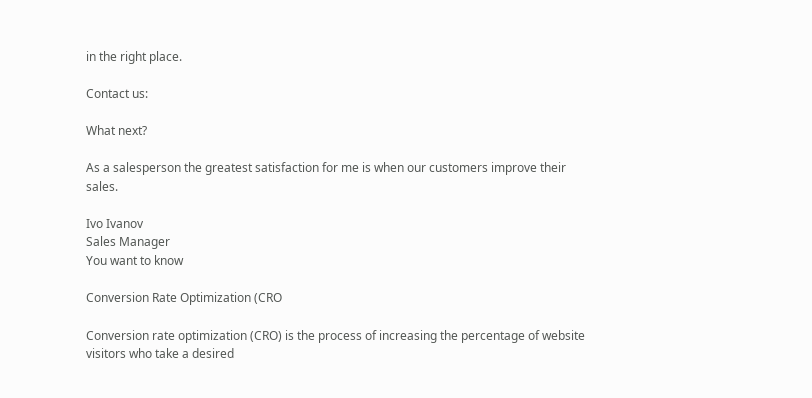in the right place.

Contact us:

What next?

As a salesperson the greatest satisfaction for me is when our customers improve their sales.

Ivo Ivanov
Sales Manager
You want to know

Conversion Rate Optimization (CRO

Conversion rate optimization (CRO) is the process of increasing the percentage of website visitors who take a desired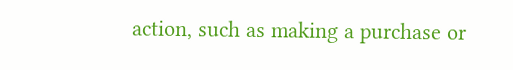action, such as making a purchase or